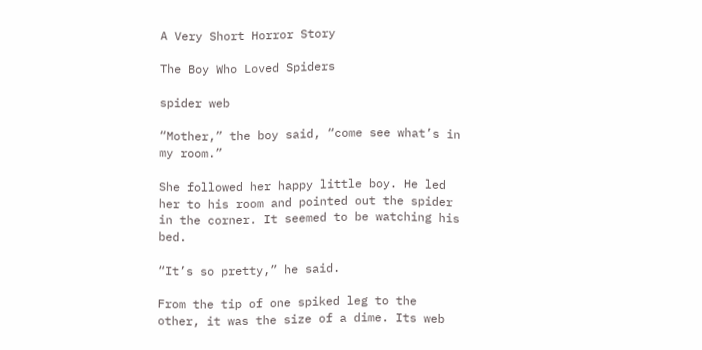A Very Short Horror Story

The Boy Who Loved Spiders

spider web

“Mother,” the boy said, “come see what’s in my room.”

She followed her happy little boy. He led her to his room and pointed out the spider in the corner. It seemed to be watching his bed.

“It’s so pretty,” he said.

From the tip of one spiked leg to the other, it was the size of a dime. Its web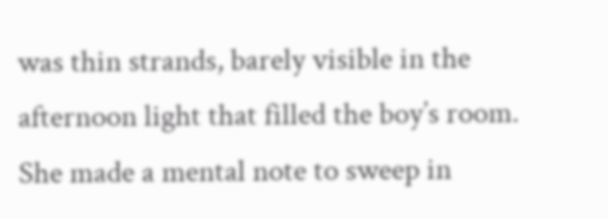was thin strands, barely visible in the afternoon light that filled the boy’s room. She made a mental note to sweep in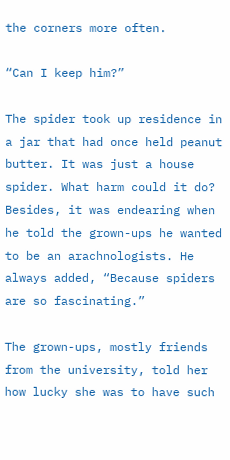the corners more often.

“Can I keep him?”

The spider took up residence in a jar that had once held peanut butter. It was just a house spider. What harm could it do? Besides, it was endearing when he told the grown-ups he wanted to be an arachnologists. He always added, “Because spiders are so fascinating.”

The grown-ups, mostly friends from the university, told her how lucky she was to have such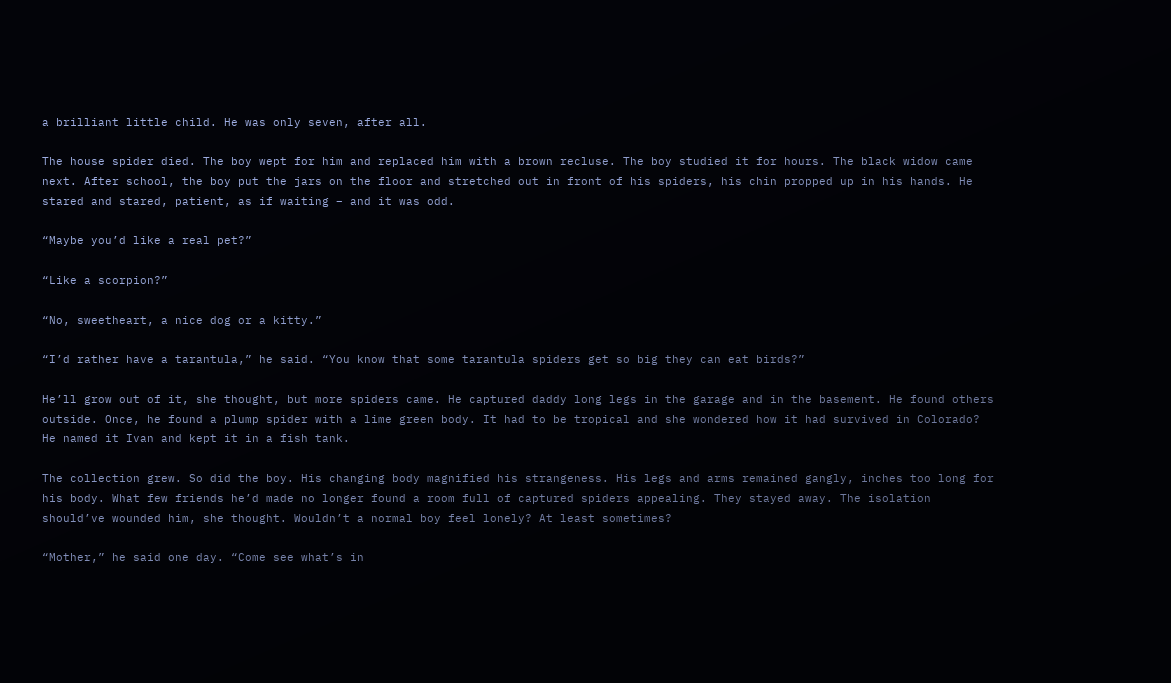a brilliant little child. He was only seven, after all.

The house spider died. The boy wept for him and replaced him with a brown recluse. The boy studied it for hours. The black widow came next. After school, the boy put the jars on the floor and stretched out in front of his spiders, his chin propped up in his hands. He stared and stared, patient, as if waiting – and it was odd.

“Maybe you’d like a real pet?”

“Like a scorpion?”

“No, sweetheart, a nice dog or a kitty.”

“I’d rather have a tarantula,” he said. “You know that some tarantula spiders get so big they can eat birds?”

He’ll grow out of it, she thought, but more spiders came. He captured daddy long legs in the garage and in the basement. He found others outside. Once, he found a plump spider with a lime green body. It had to be tropical and she wondered how it had survived in Colorado? He named it Ivan and kept it in a fish tank.

The collection grew. So did the boy. His changing body magnified his strangeness. His legs and arms remained gangly, inches too long for his body. What few friends he’d made no longer found a room full of captured spiders appealing. They stayed away. The isolation should’ve wounded him, she thought. Wouldn’t a normal boy feel lonely? At least sometimes?

“Mother,” he said one day. “Come see what’s in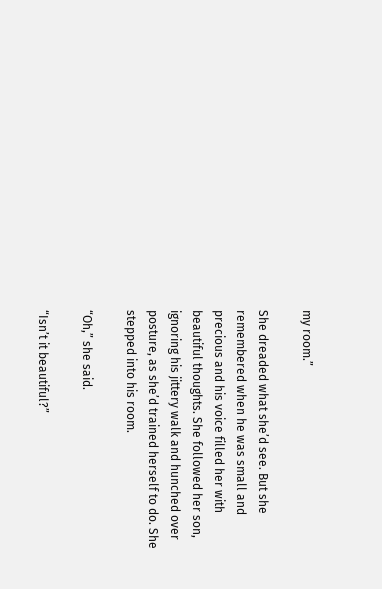my room.”

She dreaded what she’d see. But she remembered when he was small and precious and his voice filled her with beautiful thoughts. She followed her son, ignoring his jittery walk and hunched over posture, as she’d trained herself to do. She stepped into his room.

“Oh,” she said.

“Isn’t it beautiful?”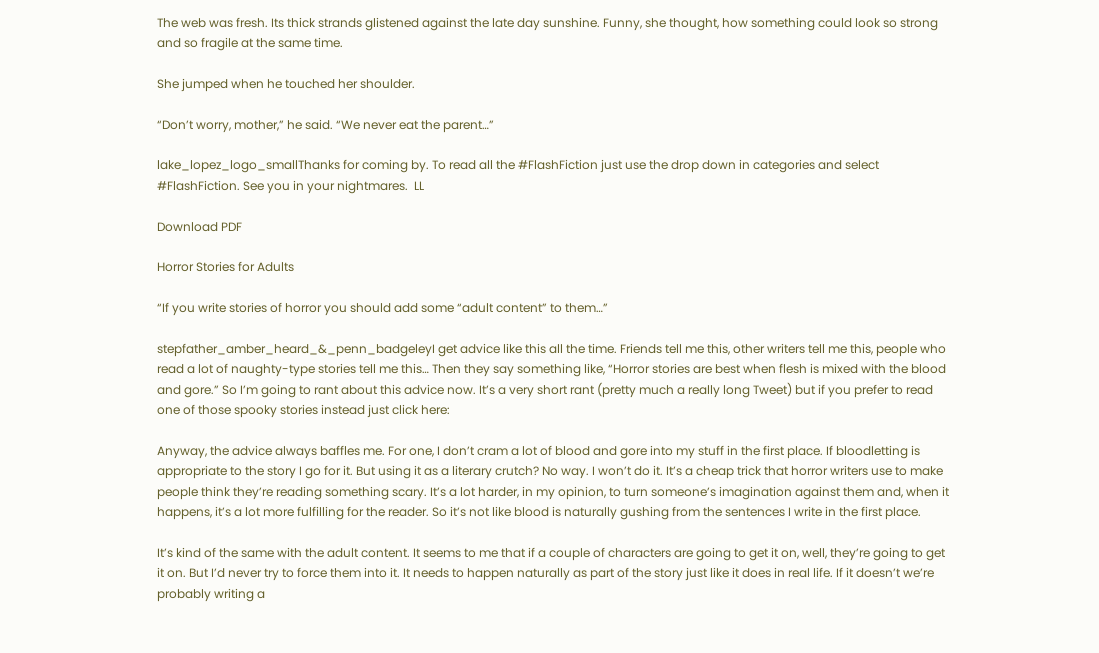The web was fresh. Its thick strands glistened against the late day sunshine. Funny, she thought, how something could look so strong and so fragile at the same time.

She jumped when he touched her shoulder.

“Don’t worry, mother,” he said. “We never eat the parent…”

lake_lopez_logo_smallThanks for coming by. To read all the #FlashFiction just use the drop down in categories and select #FlashFiction. See you in your nightmares.  LL

Download PDF

Horror Stories for Adults

“If you write stories of horror you should add some “adult content” to them…”

stepfather_amber_heard_&_penn_badgeleyI get advice like this all the time. Friends tell me this, other writers tell me this, people who read a lot of naughty-type stories tell me this… Then they say something like, “Horror stories are best when flesh is mixed with the blood and gore.” So I’m going to rant about this advice now. It’s a very short rant (pretty much a really long Tweet) but if you prefer to read one of those spooky stories instead just click here:

Anyway, the advice always baffles me. For one, I don’t cram a lot of blood and gore into my stuff in the first place. If bloodletting is appropriate to the story I go for it. But using it as a literary crutch? No way. I won’t do it. It’s a cheap trick that horror writers use to make people think they’re reading something scary. It’s a lot harder, in my opinion, to turn someone’s imagination against them and, when it happens, it’s a lot more fulfilling for the reader. So it’s not like blood is naturally gushing from the sentences I write in the first place.

It’s kind of the same with the adult content. It seems to me that if a couple of characters are going to get it on, well, they’re going to get it on. But I’d never try to force them into it. It needs to happen naturally as part of the story just like it does in real life. If it doesn’t we’re probably writing a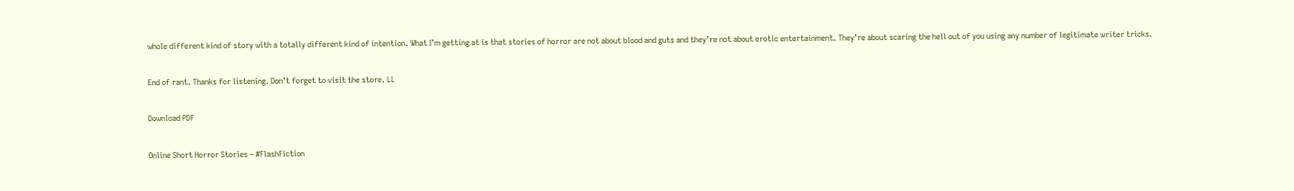whole different kind of story with a totally different kind of intention. What I’m getting at is that stories of horror are not about blood and guts and they’re not about erotic entertainment. They’re about scaring the hell out of you using any number of legitimate writer tricks.

End of rant. Thanks for listening. Don’t forget to visit the store. LL

Download PDF

Online Short Horror Stories – #FlashFiction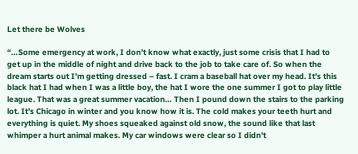Let there be Wolves

“…Some emergency at work, I don’t know what exactly, just some crisis that I had to get up in the middle of night and drive back to the job to take care of. So when the dream starts out I’m getting dressed – fast. I cram a baseball hat over my head. It’s this black hat I had when I was a little boy, the hat I wore the one summer I got to play little league. That was a great summer vacation… Then I pound down the stairs to the parking lot. It’s Chicago in winter and you know how it is. The cold makes your teeth hurt and everything is quiet. My shoes squeaked against old snow, the sound like that last whimper a hurt animal makes. My car windows were clear so I didn’t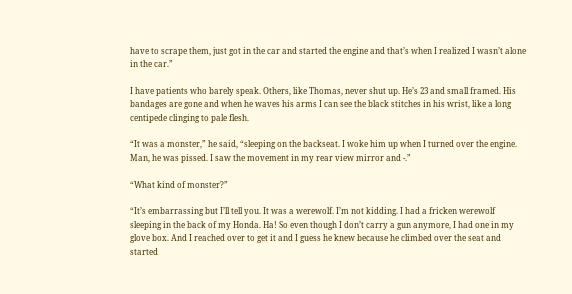have to scrape them, just got in the car and started the engine and that’s when I realized I wasn’t alone in the car.”

I have patients who barely speak. Others, like Thomas, never shut up. He’s 23 and small framed. His bandages are gone and when he waves his arms I can see the black stitches in his wrist, like a long centipede clinging to pale flesh.

“It was a monster,” he said, “sleeping on the backseat. I woke him up when I turned over the engine. Man, he was pissed. I saw the movement in my rear view mirror and -.”

“What kind of monster?”

“It’s embarrassing but I’ll tell you. It was a werewolf. I’m not kidding. I had a fricken werewolf sleeping in the back of my Honda. Ha! So even though I don’t carry a gun anymore, I had one in my glove box. And I reached over to get it and I guess he knew because he climbed over the seat and started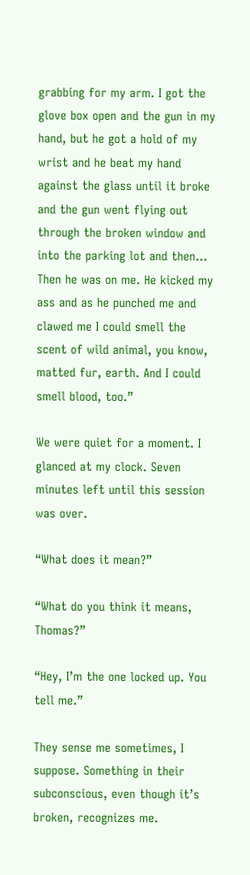grabbing for my arm. I got the glove box open and the gun in my hand, but he got a hold of my wrist and he beat my hand against the glass until it broke and the gun went flying out through the broken window and into the parking lot and then… Then he was on me. He kicked my ass and as he punched me and clawed me I could smell the scent of wild animal, you know, matted fur, earth. And I could smell blood, too.”

We were quiet for a moment. I glanced at my clock. Seven minutes left until this session was over.

“What does it mean?”

“What do you think it means, Thomas?”

“Hey, I’m the one locked up. You tell me.”

They sense me sometimes, I suppose. Something in their subconscious, even though it’s broken, recognizes me.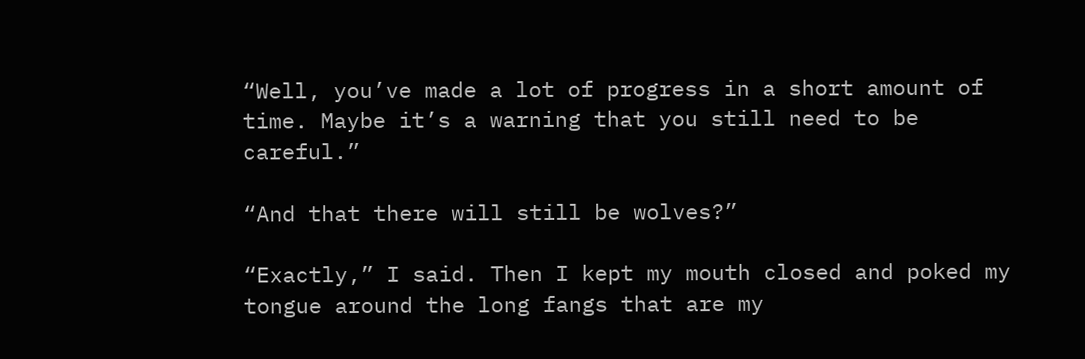“Well, you’ve made a lot of progress in a short amount of time. Maybe it’s a warning that you still need to be careful.”

“And that there will still be wolves?”

“Exactly,” I said. Then I kept my mouth closed and poked my tongue around the long fangs that are my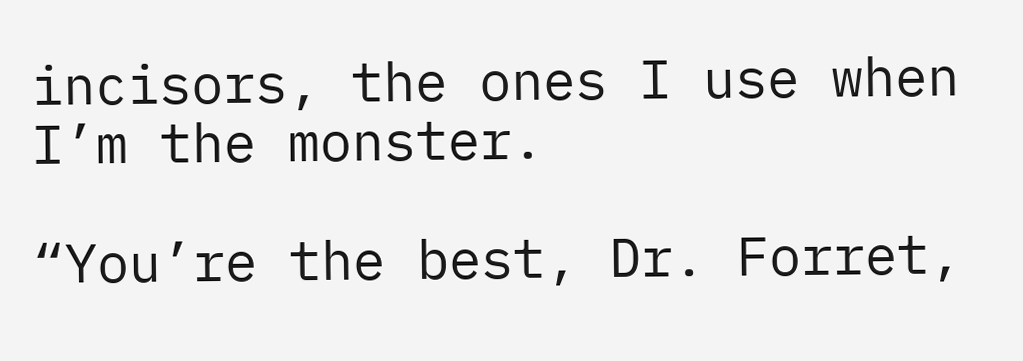incisors, the ones I use when I’m the monster.

“You’re the best, Dr. Forret,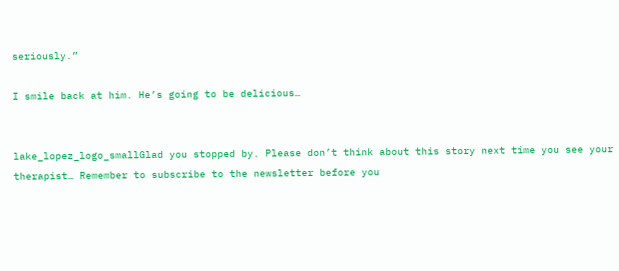seriously.”

I smile back at him. He’s going to be delicious…


lake_lopez_logo_smallGlad you stopped by. Please don’t think about this story next time you see your therapist… Remember to subscribe to the newsletter before you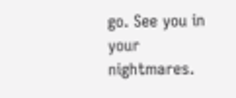go. See you in your nightmares.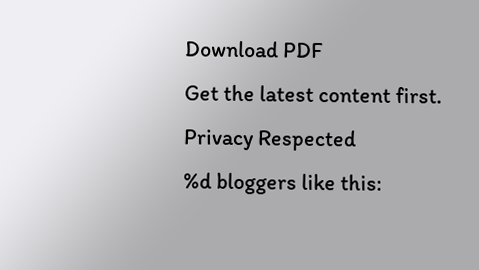Download PDF
Get the latest content first.
Privacy Respected
%d bloggers like this: